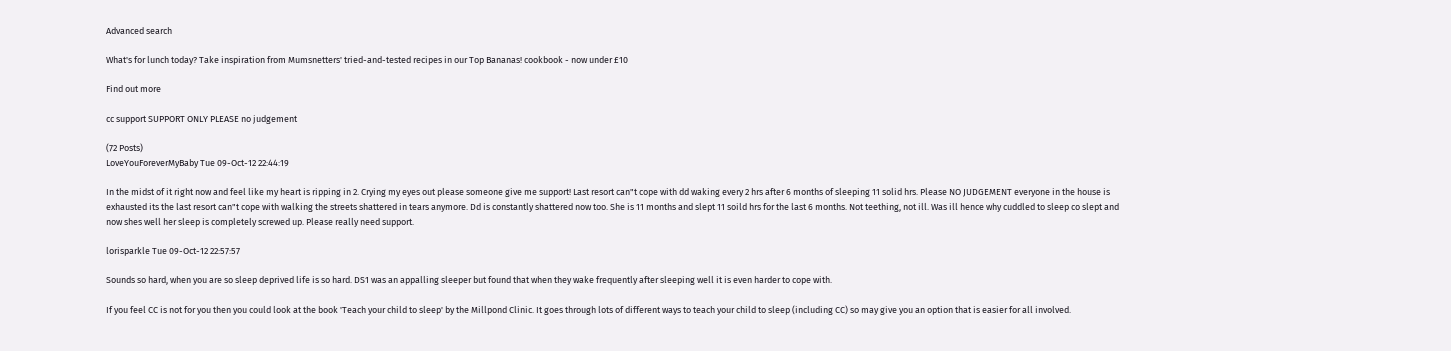Advanced search

What's for lunch today? Take inspiration from Mumsnetters' tried-and-tested recipes in our Top Bananas! cookbook - now under £10

Find out more

cc support SUPPORT ONLY PLEASE no judgement

(72 Posts)
LoveYouForeverMyBaby Tue 09-Oct-12 22:44:19

In the midst of it right now and feel like my heart is ripping in 2. Crying my eyes out please someone give me support! Last resort can"t cope with dd waking every 2 hrs after 6 months of sleeping 11 solid hrs. Please NO JUDGEMENT everyone in the house is exhausted its the last resort can"t cope with walking the streets shattered in tears anymore. Dd is constantly shattered now too. She is 11 months and slept 11 soild hrs for the last 6 months. Not teething, not ill. Was ill hence why cuddled to sleep co slept and now shes well her sleep is completely screwed up. Please really need support.

lorisparkle Tue 09-Oct-12 22:57:57

Sounds so hard, when you are so sleep deprived life is so hard. DS1 was an appalling sleeper but found that when they wake frequently after sleeping well it is even harder to cope with.

If you feel CC is not for you then you could look at the book 'Teach your child to sleep' by the Millpond Clinic. It goes through lots of different ways to teach your child to sleep (including CC) so may give you an option that is easier for all involved.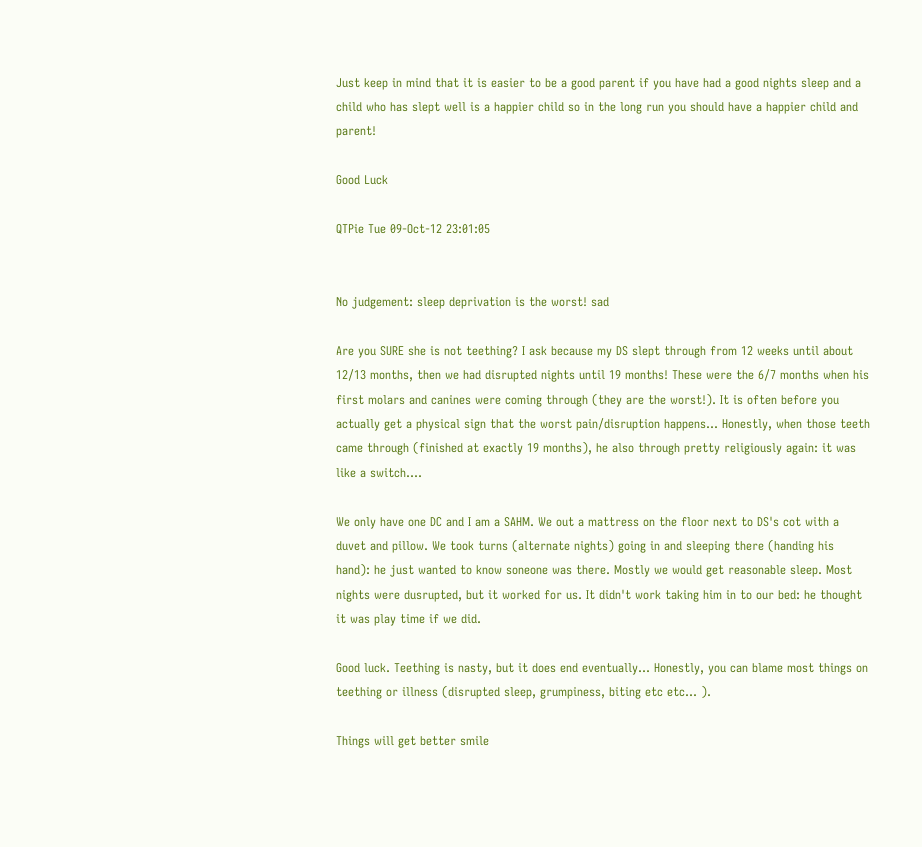Just keep in mind that it is easier to be a good parent if you have had a good nights sleep and a child who has slept well is a happier child so in the long run you should have a happier child and parent!

Good Luck

QTPie Tue 09-Oct-12 23:01:05


No judgement: sleep deprivation is the worst! sad

Are you SURE she is not teething? I ask because my DS slept through from 12 weeks until about 12/13 months, then we had disrupted nights until 19 months! These were the 6/7 months when his first molars and canines were coming through (they are the worst!). It is often before you actually get a physical sign that the worst pain/disruption happens... Honestly, when those teeth came through (finished at exactly 19 months), he also through pretty religiously again: it was like a switch....

We only have one DC and I am a SAHM. We out a mattress on the floor next to DS's cot with a duvet and pillow. We took turns (alternate nights) going in and sleeping there (handing his hand): he just wanted to know soneone was there. Mostly we would get reasonable sleep. Most nights were dusrupted, but it worked for us. It didn't work taking him in to our bed: he thought it was play time if we did.

Good luck. Teething is nasty, but it does end eventually... Honestly, you can blame most things on teething or illness (disrupted sleep, grumpiness, biting etc etc... ).

Things will get better smile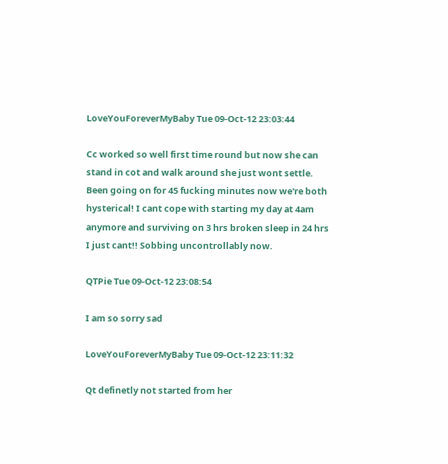LoveYouForeverMyBaby Tue 09-Oct-12 23:03:44

Cc worked so well first time round but now she can stand in cot and walk around she just wont settle. Been going on for 45 fucking minutes now we're both hysterical! I cant cope with starting my day at 4am anymore and surviving on 3 hrs broken sleep in 24 hrs I just cant!! Sobbing uncontrollably now.

QTPie Tue 09-Oct-12 23:08:54

I am so sorry sad

LoveYouForeverMyBaby Tue 09-Oct-12 23:11:32

Qt definetly not started from her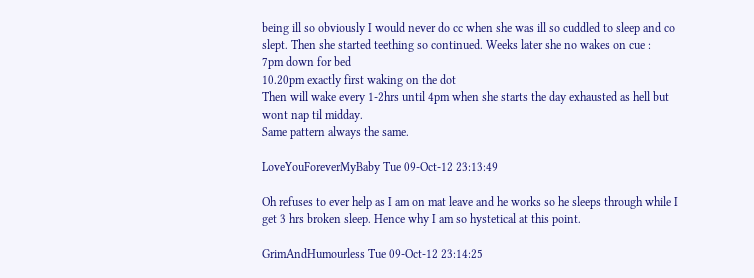being ill so obviously I would never do cc when she was ill so cuddled to sleep and co slept. Then she started teething so continued. Weeks later she no wakes on cue :
7pm down for bed
10.20pm exactly first waking on the dot
Then will wake every 1-2hrs until 4pm when she starts the day exhausted as hell but wont nap til midday.
Same pattern always the same.

LoveYouForeverMyBaby Tue 09-Oct-12 23:13:49

Oh refuses to ever help as I am on mat leave and he works so he sleeps through while I get 3 hrs broken sleep. Hence why I am so hystetical at this point.

GrimAndHumourless Tue 09-Oct-12 23:14:25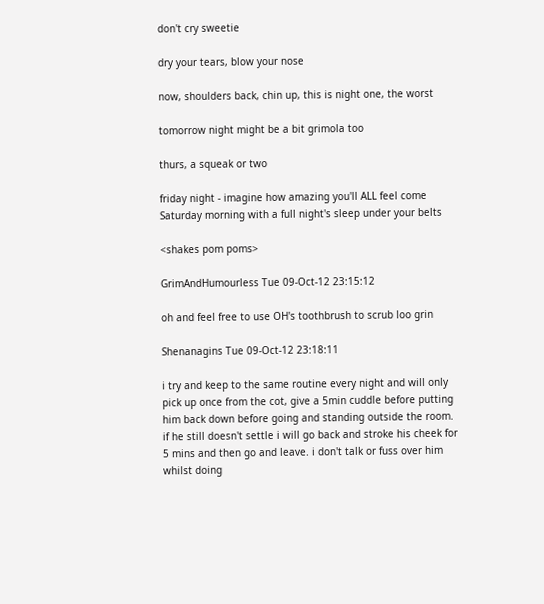don't cry sweetie

dry your tears, blow your nose

now, shoulders back, chin up, this is night one, the worst

tomorrow night might be a bit grimola too

thurs, a squeak or two

friday night - imagine how amazing you'll ALL feel come Saturday morning with a full night's sleep under your belts

<shakes pom poms>

GrimAndHumourless Tue 09-Oct-12 23:15:12

oh and feel free to use OH's toothbrush to scrub loo grin

Shenanagins Tue 09-Oct-12 23:18:11

i try and keep to the same routine every night and will only pick up once from the cot, give a 5min cuddle before putting him back down before going and standing outside the room. if he still doesn't settle i will go back and stroke his cheek for 5 mins and then go and leave. i don't talk or fuss over him whilst doing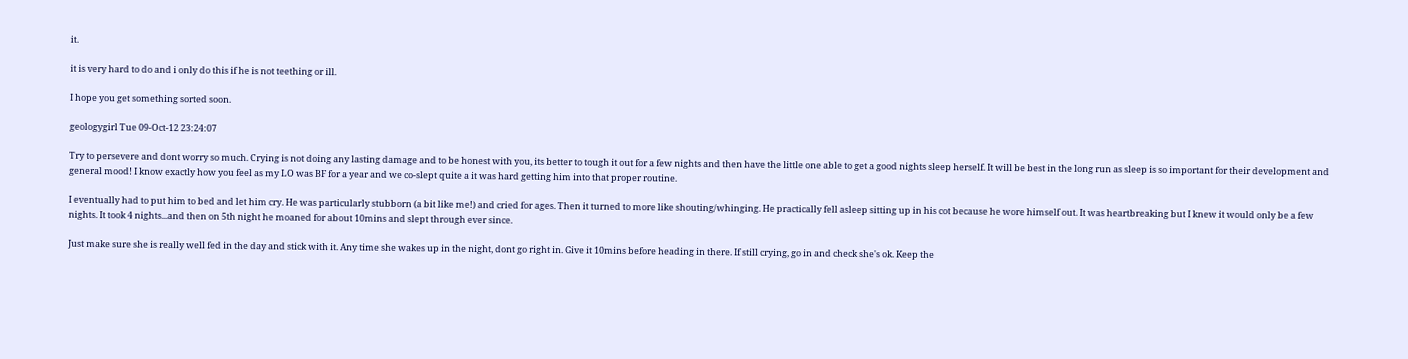it.

it is very hard to do and i only do this if he is not teething or ill.

I hope you get something sorted soon.

geologygirl Tue 09-Oct-12 23:24:07

Try to persevere and dont worry so much. Crying is not doing any lasting damage and to be honest with you, its better to tough it out for a few nights and then have the little one able to get a good nights sleep herself. It will be best in the long run as sleep is so important for their development and general mood! I know exactly how you feel as my LO was BF for a year and we co-slept quite a it was hard getting him into that proper routine.

I eventually had to put him to bed and let him cry. He was particularly stubborn (a bit like me!) and cried for ages. Then it turned to more like shouting/whinging. He practically fell asleep sitting up in his cot because he wore himself out. It was heartbreaking but I knew it would only be a few nights. It took 4 nights...and then on 5th night he moaned for about 10mins and slept through ever since.

Just make sure she is really well fed in the day and stick with it. Any time she wakes up in the night, dont go right in. Give it 10mins before heading in there. If still crying, go in and check she's ok. Keep the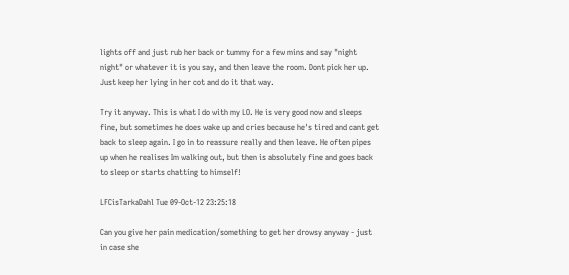lights off and just rub her back or tummy for a few mins and say "night night" or whatever it is you say, and then leave the room. Dont pick her up. Just keep her lying in her cot and do it that way.

Try it anyway. This is what I do with my LO. He is very good now and sleeps fine, but sometimes he does wake up and cries because he's tired and cant get back to sleep again. I go in to reassure really and then leave. He often pipes up when he realises Im walking out, but then is absolutely fine and goes back to sleep or starts chatting to himself!

LFCisTarkaDahl Tue 09-Oct-12 23:25:18

Can you give her pain medication/something to get her drowsy anyway - just in case she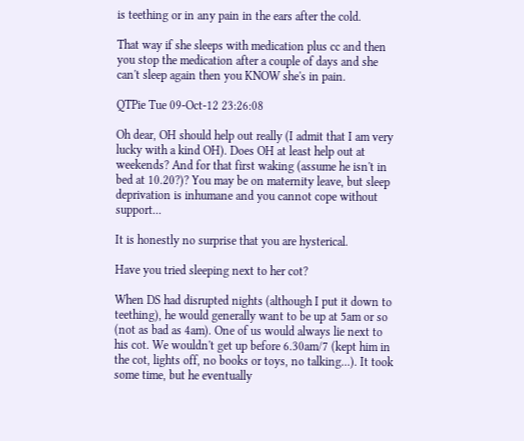is teething or in any pain in the ears after the cold.

That way if she sleeps with medication plus cc and then you stop the medication after a couple of days and she can't sleep again then you KNOW she's in pain.

QTPie Tue 09-Oct-12 23:26:08

Oh dear, OH should help out really (I admit that I am very lucky with a kind OH). Does OH at least help out at weekends? And for that first waking (assume he isn't in bed at 10.20?)? You may be on maternity leave, but sleep deprivation is inhumane and you cannot cope without support...

It is honestly no surprise that you are hysterical.

Have you tried sleeping next to her cot?

When DS had disrupted nights (although I put it down to teething), he would generally want to be up at 5am or so (not as bad as 4am). One of us would always lie next to his cot. We wouldn't get up before 6.30am/7 (kept him in the cot, lights off, no books or toys, no talking...). It took some time, but he eventually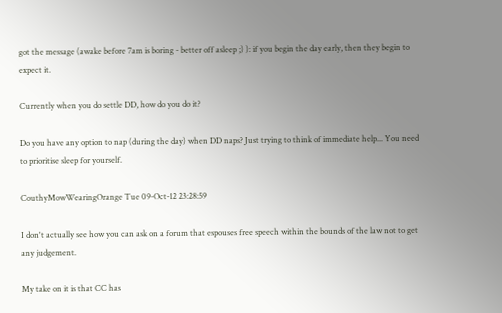got the message (awake before 7am is boring - better off asleep ;) ): if you begin the day early, then they begin to expect it.

Currently when you do settle DD, how do you do it?

Do you have any option to nap (during the day) when DD naps? Just trying to think of immediate help... You need to prioritise sleep for yourself.

CouthyMowWearingOrange Tue 09-Oct-12 23:28:59

I don't actually see how you can ask on a forum that espouses free speech within the bounds of the law not to get any judgement.

My take on it is that CC has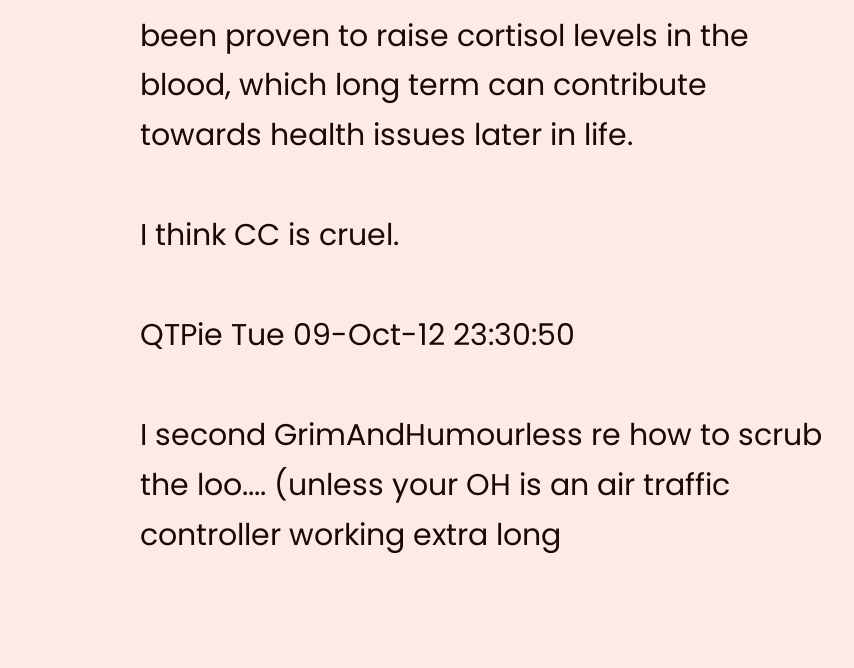been proven to raise cortisol levels in the blood, which long term can contribute towards health issues later in life.

I think CC is cruel.

QTPie Tue 09-Oct-12 23:30:50

I second GrimAndHumourless re how to scrub the loo.... (unless your OH is an air traffic controller working extra long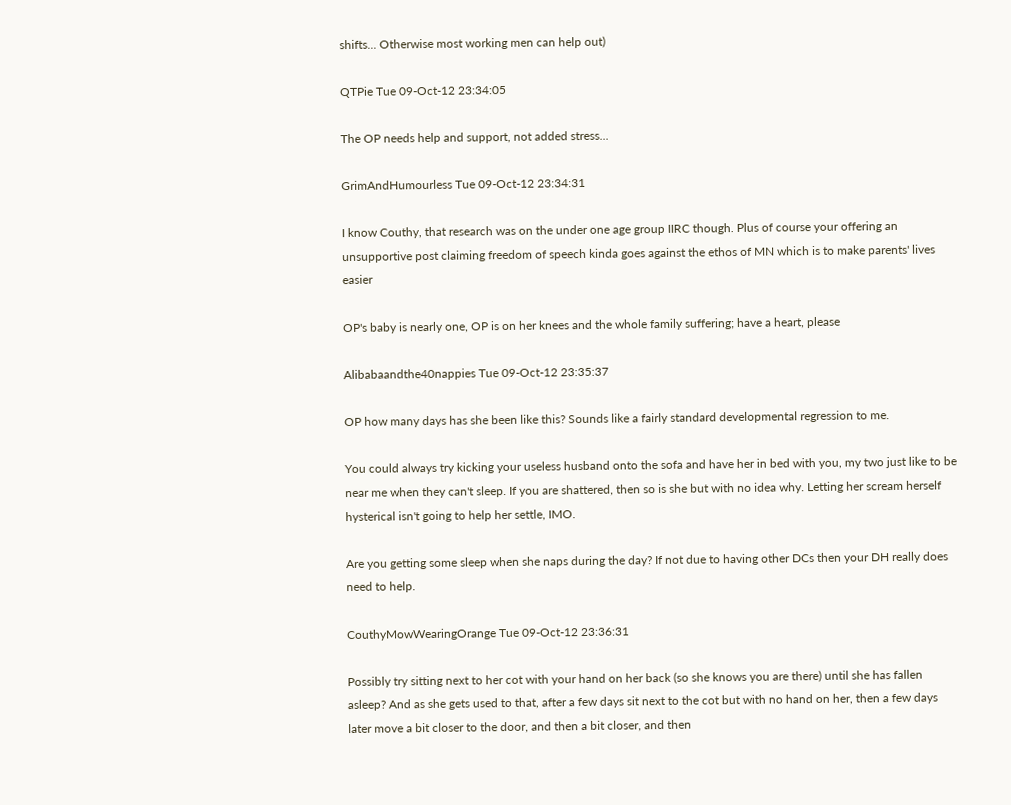shifts... Otherwise most working men can help out)

QTPie Tue 09-Oct-12 23:34:05

The OP needs help and support, not added stress...

GrimAndHumourless Tue 09-Oct-12 23:34:31

I know Couthy, that research was on the under one age group IIRC though. Plus of course your offering an unsupportive post claiming freedom of speech kinda goes against the ethos of MN which is to make parents' lives easier

OP's baby is nearly one, OP is on her knees and the whole family suffering; have a heart, please

Alibabaandthe40nappies Tue 09-Oct-12 23:35:37

OP how many days has she been like this? Sounds like a fairly standard developmental regression to me.

You could always try kicking your useless husband onto the sofa and have her in bed with you, my two just like to be near me when they can't sleep. If you are shattered, then so is she but with no idea why. Letting her scream herself hysterical isn't going to help her settle, IMO.

Are you getting some sleep when she naps during the day? If not due to having other DCs then your DH really does need to help.

CouthyMowWearingOrange Tue 09-Oct-12 23:36:31

Possibly try sitting next to her cot with your hand on her back (so she knows you are there) until she has fallen asleep? And as she gets used to that, after a few days sit next to the cot but with no hand on her, then a few days later move a bit closer to the door, and then a bit closer, and then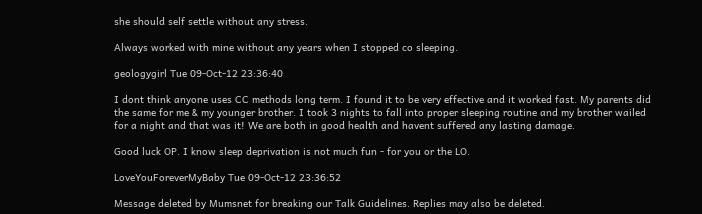she should self settle without any stress.

Always worked with mine without any years when I stopped co sleeping.

geologygirl Tue 09-Oct-12 23:36:40

I dont think anyone uses CC methods long term. I found it to be very effective and it worked fast. My parents did the same for me & my younger brother. I took 3 nights to fall into proper sleeping routine and my brother wailed for a night and that was it! We are both in good health and havent suffered any lasting damage.

Good luck OP. I know sleep deprivation is not much fun - for you or the LO.

LoveYouForeverMyBaby Tue 09-Oct-12 23:36:52

Message deleted by Mumsnet for breaking our Talk Guidelines. Replies may also be deleted.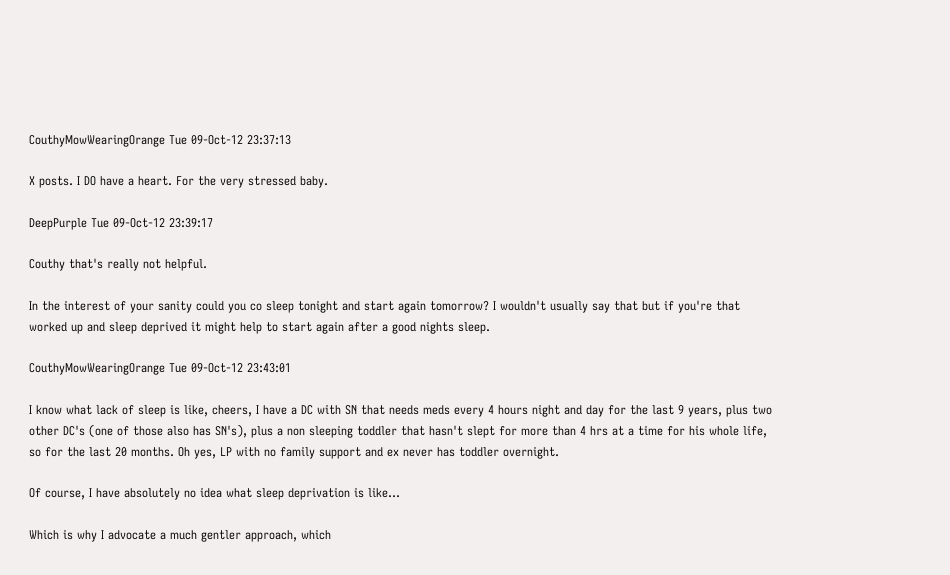CouthyMowWearingOrange Tue 09-Oct-12 23:37:13

X posts. I DO have a heart. For the very stressed baby.

DeepPurple Tue 09-Oct-12 23:39:17

Couthy that's really not helpful.

In the interest of your sanity could you co sleep tonight and start again tomorrow? I wouldn't usually say that but if you're that worked up and sleep deprived it might help to start again after a good nights sleep.

CouthyMowWearingOrange Tue 09-Oct-12 23:43:01

I know what lack of sleep is like, cheers, I have a DC with SN that needs meds every 4 hours night and day for the last 9 years, plus two other DC's (one of those also has SN's), plus a non sleeping toddler that hasn't slept for more than 4 hrs at a time for his whole life, so for the last 20 months. Oh yes, LP with no family support and ex never has toddler overnight.

Of course, I have absolutely no idea what sleep deprivation is like...

Which is why I advocate a much gentler approach, which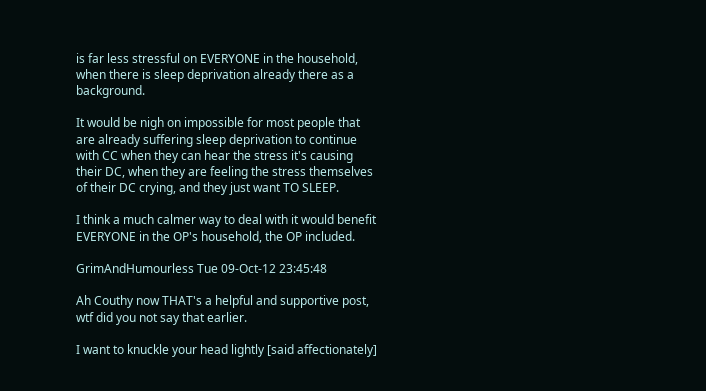is far less stressful on EVERYONE in the household, when there is sleep deprivation already there as a background.

It would be nigh on impossible for most people that are already suffering sleep deprivation to continue with CC when they can hear the stress it's causing their DC, when they are feeling the stress themselves of their DC crying, and they just want TO SLEEP.

I think a much calmer way to deal with it would benefit EVERYONE in the OP's household, the OP included.

GrimAndHumourless Tue 09-Oct-12 23:45:48

Ah Couthy now THAT's a helpful and supportive post, wtf did you not say that earlier.

I want to knuckle your head lightly [said affectionately]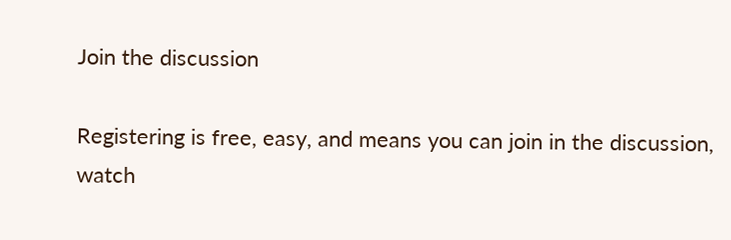Join the discussion

Registering is free, easy, and means you can join in the discussion, watch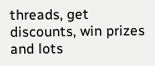threads, get discounts, win prizes and lots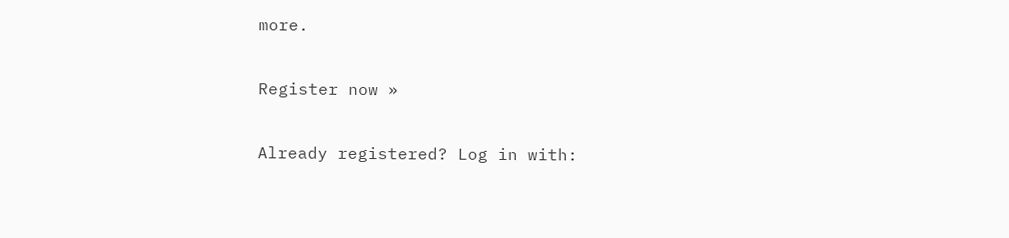more.

Register now »

Already registered? Log in with: